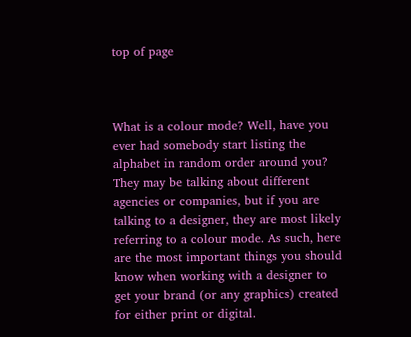top of page



What is a colour mode? Well, have you ever had somebody start listing the alphabet in random order around you? They may be talking about different agencies or companies, but if you are talking to a designer, they are most likely referring to a colour mode. As such, here are the most important things you should know when working with a designer to get your brand (or any graphics) created for either print or digital.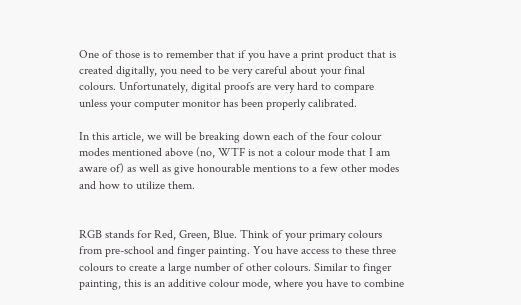One of those is to remember that if you have a print product that is created digitally, you need to be very careful about your final colours. Unfortunately, digital proofs are very hard to compare unless your computer monitor has been properly calibrated.

In this article, we will be breaking down each of the four colour modes mentioned above (no, WTF is not a colour mode that I am aware of) as well as give honourable mentions to a few other modes and how to utilize them.


RGB stands for Red, Green, Blue. Think of your primary colours from pre-school and finger painting. You have access to these three colours to create a large number of other colours. Similar to finger painting, this is an additive colour mode, where you have to combine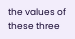the values of these three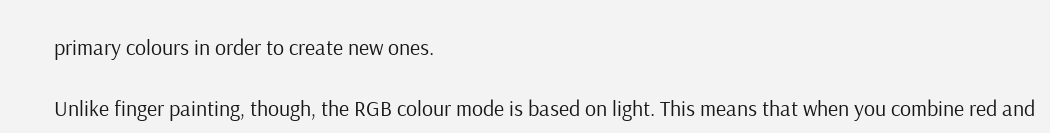primary colours in order to create new ones.

Unlike finger painting, though, the RGB colour mode is based on light. This means that when you combine red and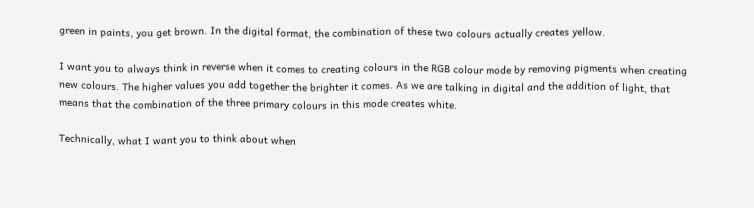green in paints, you get brown. In the digital format, the combination of these two colours actually creates yellow.

I want you to always think in reverse when it comes to creating colours in the RGB colour mode by removing pigments when creating new colours. The higher values you add together the brighter it comes. As we are talking in digital and the addition of light, that means that the combination of the three primary colours in this mode creates white.

Technically, what I want you to think about when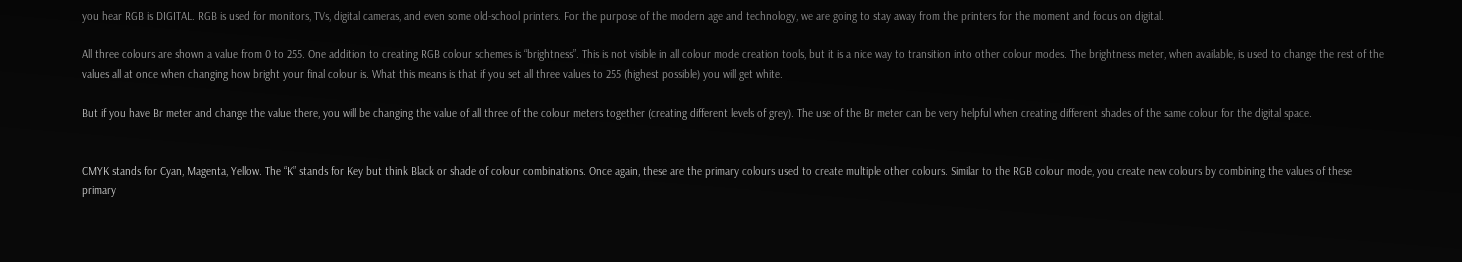you hear RGB is DIGITAL. RGB is used for monitors, TVs, digital cameras, and even some old-school printers. For the purpose of the modern age and technology, we are going to stay away from the printers for the moment and focus on digital.

All three colours are shown a value from 0 to 255. One addition to creating RGB colour schemes is “brightness”. This is not visible in all colour mode creation tools, but it is a nice way to transition into other colour modes. The brightness meter, when available, is used to change the rest of the values all at once when changing how bright your final colour is. What this means is that if you set all three values to 255 (highest possible) you will get white.

But if you have Br meter and change the value there, you will be changing the value of all three of the colour meters together (creating different levels of grey). The use of the Br meter can be very helpful when creating different shades of the same colour for the digital space.


CMYK stands for Cyan, Magenta, Yellow. The “K” stands for Key but think Black or shade of colour combinations. Once again, these are the primary colours used to create multiple other colours. Similar to the RGB colour mode, you create new colours by combining the values of these primary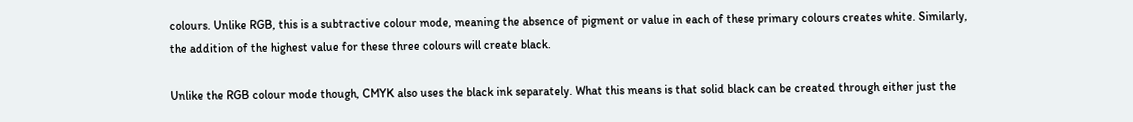colours. Unlike RGB, this is a subtractive colour mode, meaning the absence of pigment or value in each of these primary colours creates white. Similarly, the addition of the highest value for these three colours will create black.

Unlike the RGB colour mode though, CMYK also uses the black ink separately. What this means is that solid black can be created through either just the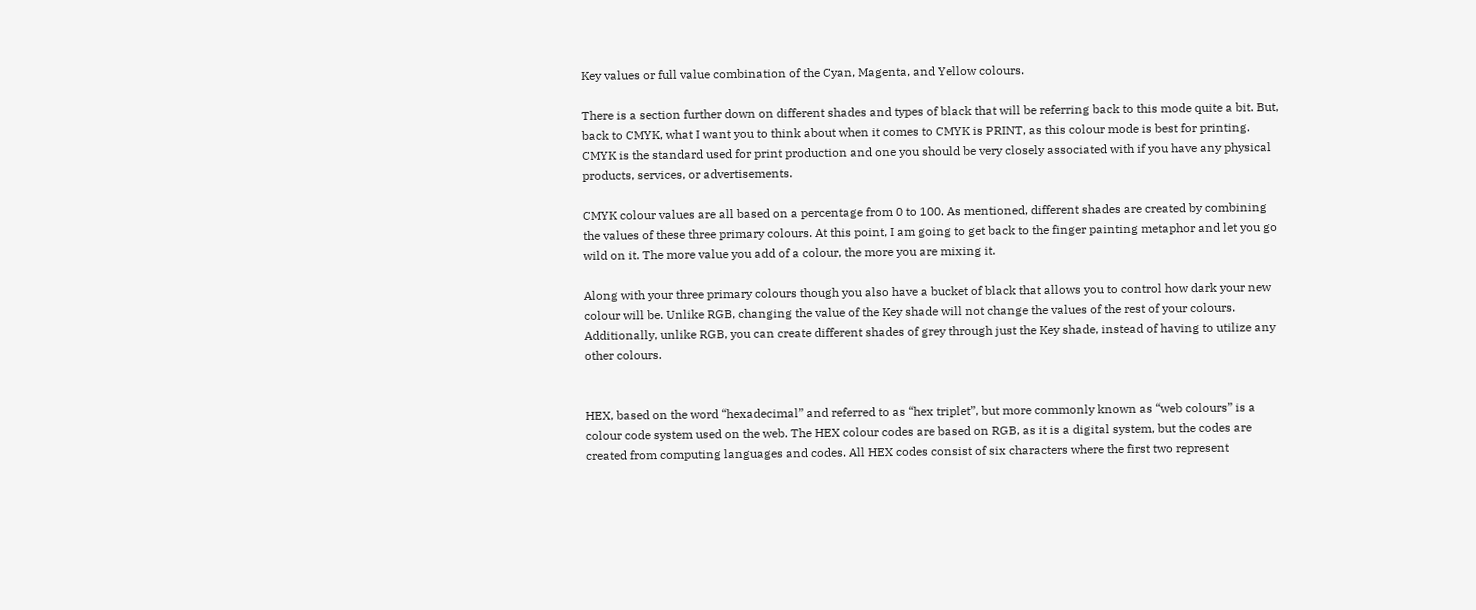Key values or full value combination of the Cyan, Magenta, and Yellow colours.

There is a section further down on different shades and types of black that will be referring back to this mode quite a bit. But, back to CMYK, what I want you to think about when it comes to CMYK is PRINT, as this colour mode is best for printing. CMYK is the standard used for print production and one you should be very closely associated with if you have any physical products, services, or advertisements.

CMYK colour values are all based on a percentage from 0 to 100. As mentioned, different shades are created by combining the values of these three primary colours. At this point, I am going to get back to the finger painting metaphor and let you go wild on it. The more value you add of a colour, the more you are mixing it.

Along with your three primary colours though you also have a bucket of black that allows you to control how dark your new colour will be. Unlike RGB, changing the value of the Key shade will not change the values of the rest of your colours. Additionally, unlike RGB, you can create different shades of grey through just the Key shade, instead of having to utilize any other colours.


HEX, based on the word “hexadecimal” and referred to as “hex triplet”, but more commonly known as “web colours” is a colour code system used on the web. The HEX colour codes are based on RGB, as it is a digital system, but the codes are created from computing languages and codes. All HEX codes consist of six characters where the first two represent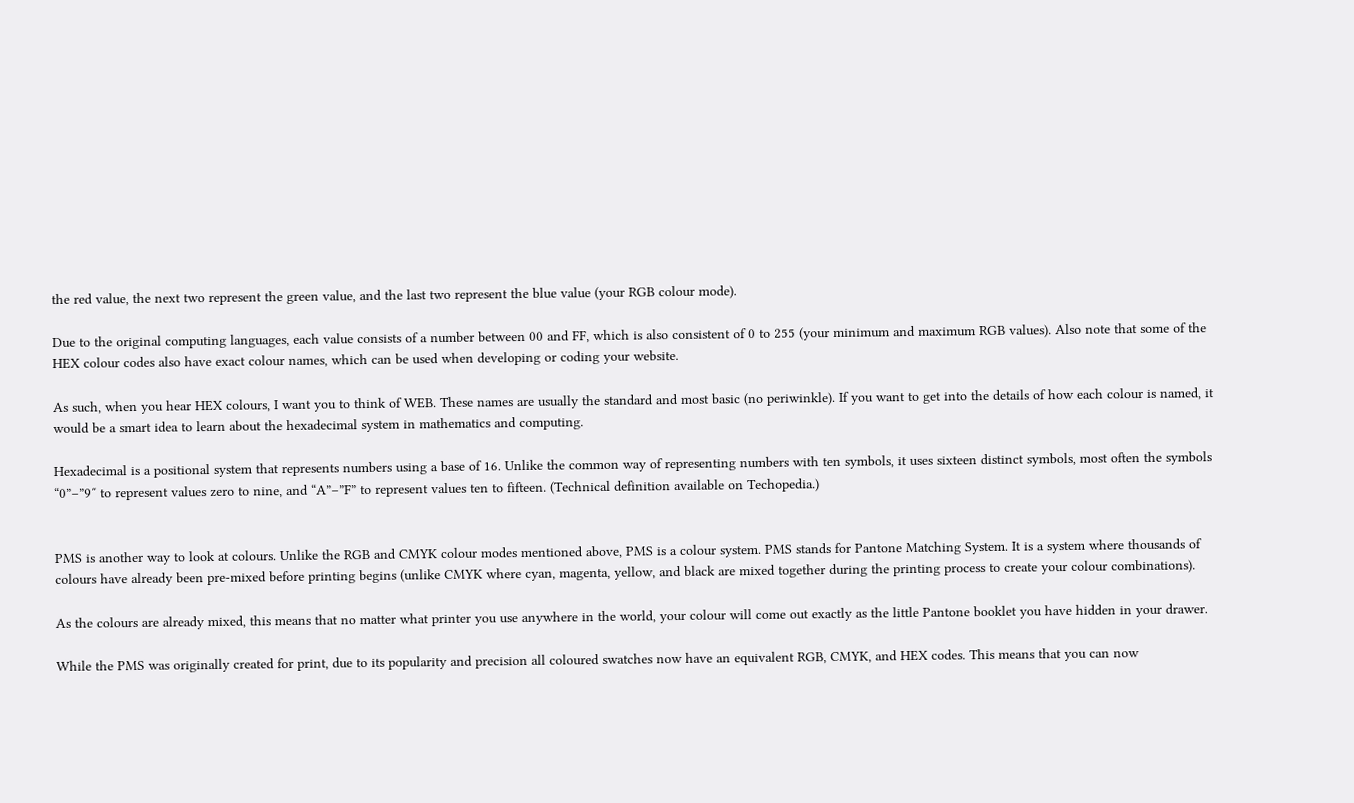the red value, the next two represent the green value, and the last two represent the blue value (your RGB colour mode).

Due to the original computing languages, each value consists of a number between 00 and FF, which is also consistent of 0 to 255 (your minimum and maximum RGB values). Also note that some of the HEX colour codes also have exact colour names, which can be used when developing or coding your website.

As such, when you hear HEX colours, I want you to think of WEB. These names are usually the standard and most basic (no periwinkle). If you want to get into the details of how each colour is named, it would be a smart idea to learn about the hexadecimal system in mathematics and computing.

Hexadecimal is a positional system that represents numbers using a base of 16. Unlike the common way of representing numbers with ten symbols, it uses sixteen distinct symbols, most often the symbols “0”–”9″ to represent values zero to nine, and “A”–”F” to represent values ten to fifteen. (Technical definition available on Techopedia.)


PMS is another way to look at colours. Unlike the RGB and CMYK colour modes mentioned above, PMS is a colour system. PMS stands for Pantone Matching System. It is a system where thousands of colours have already been pre-mixed before printing begins (unlike CMYK where cyan, magenta, yellow, and black are mixed together during the printing process to create your colour combinations).

As the colours are already mixed, this means that no matter what printer you use anywhere in the world, your colour will come out exactly as the little Pantone booklet you have hidden in your drawer.

While the PMS was originally created for print, due to its popularity and precision all coloured swatches now have an equivalent RGB, CMYK, and HEX codes. This means that you can now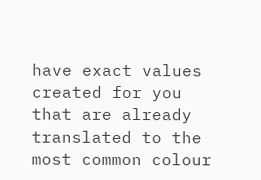have exact values created for you that are already translated to the most common colour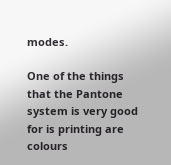modes.

One of the things that the Pantone system is very good for is printing are colours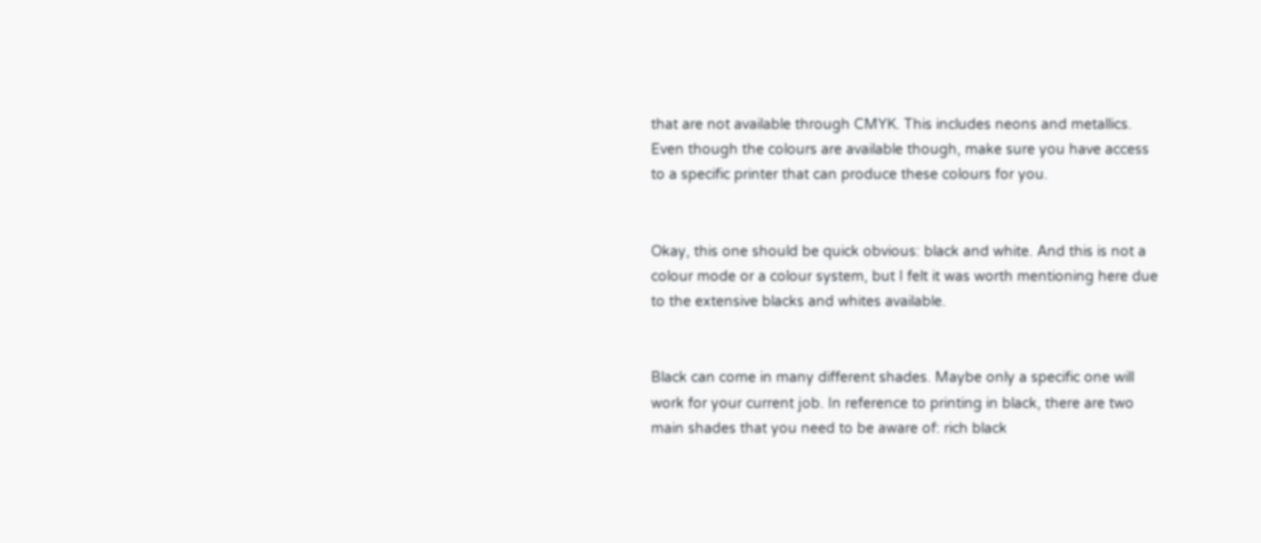that are not available through CMYK. This includes neons and metallics. Even though the colours are available though, make sure you have access to a specific printer that can produce these colours for you.


Okay, this one should be quick obvious: black and white. And this is not a colour mode or a colour system, but I felt it was worth mentioning here due to the extensive blacks and whites available.


Black can come in many different shades. Maybe only a specific one will work for your current job. In reference to printing in black, there are two main shades that you need to be aware of: rich black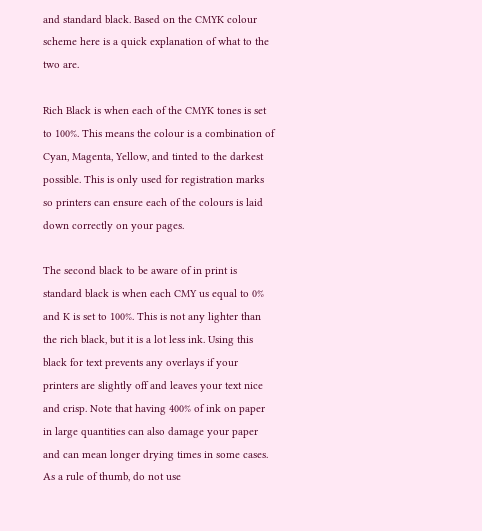and standard black. Based on the CMYK colour scheme here is a quick explanation of what to the two are.

Rich Black is when each of the CMYK tones is set to 100%. This means the colour is a combination of Cyan, Magenta, Yellow, and tinted to the darkest possible. This is only used for registration marks so printers can ensure each of the colours is laid down correctly on your pages.

The second black to be aware of in print is standard black is when each CMY us equal to 0% and K is set to 100%. This is not any lighter than the rich black, but it is a lot less ink. Using this black for text prevents any overlays if your printers are slightly off and leaves your text nice and crisp. Note that having 400% of ink on paper in large quantities can also damage your paper and can mean longer drying times in some cases. As a rule of thumb, do not use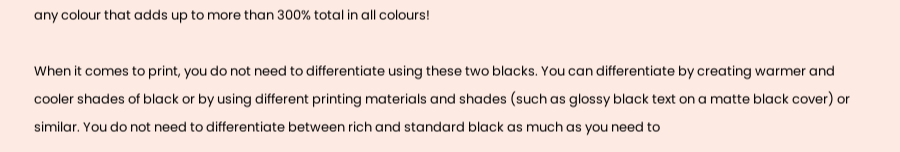any colour that adds up to more than 300% total in all colours!

When it comes to print, you do not need to differentiate using these two blacks. You can differentiate by creating warmer and cooler shades of black or by using different printing materials and shades (such as glossy black text on a matte black cover) or similar. You do not need to differentiate between rich and standard black as much as you need to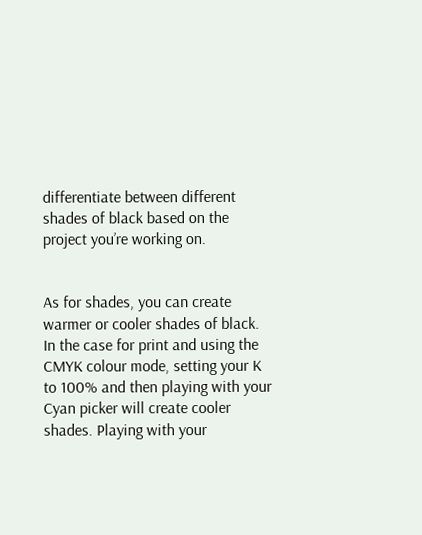differentiate between different shades of black based on the project you’re working on.


As for shades, you can create warmer or cooler shades of black. In the case for print and using the CMYK colour mode, setting your K to 100% and then playing with your Cyan picker will create cooler shades. Playing with your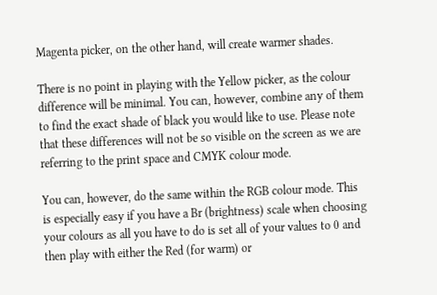Magenta picker, on the other hand, will create warmer shades.

There is no point in playing with the Yellow picker, as the colour difference will be minimal. You can, however, combine any of them to find the exact shade of black you would like to use. Please note that these differences will not be so visible on the screen as we are referring to the print space and CMYK colour mode.

You can, however, do the same within the RGB colour mode. This is especially easy if you have a Br (brightness) scale when choosing your colours as all you have to do is set all of your values to 0 and then play with either the Red (for warm) or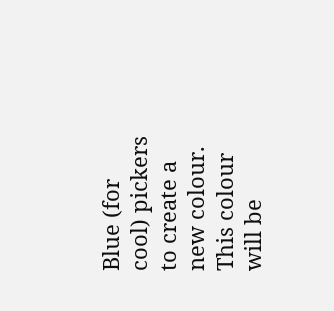Blue (for cool) pickers to create a new colour. This colour will be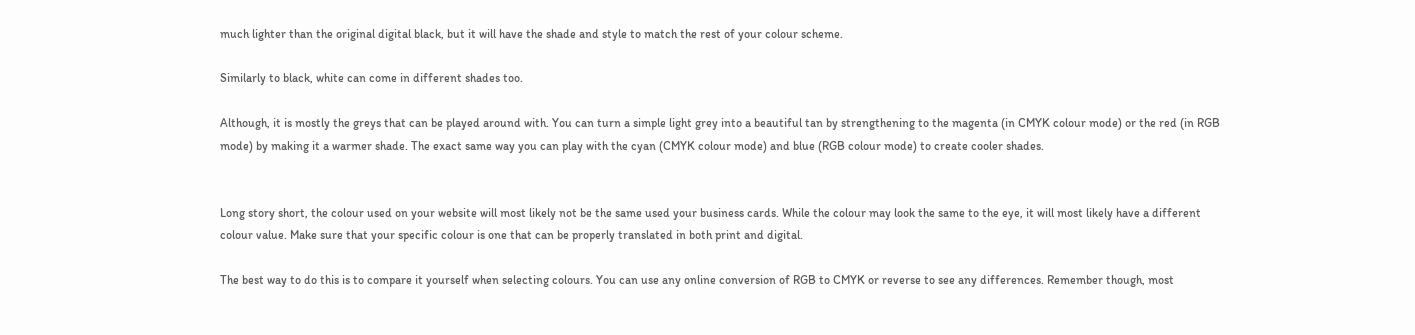much lighter than the original digital black, but it will have the shade and style to match the rest of your colour scheme.

Similarly to black, white can come in different shades too.

Although, it is mostly the greys that can be played around with. You can turn a simple light grey into a beautiful tan by strengthening to the magenta (in CMYK colour mode) or the red (in RGB mode) by making it a warmer shade. The exact same way you can play with the cyan (CMYK colour mode) and blue (RGB colour mode) to create cooler shades.


Long story short, the colour used on your website will most likely not be the same used your business cards. While the colour may look the same to the eye, it will most likely have a different colour value. Make sure that your specific colour is one that can be properly translated in both print and digital.

The best way to do this is to compare it yourself when selecting colours. You can use any online conversion of RGB to CMYK or reverse to see any differences. Remember though, most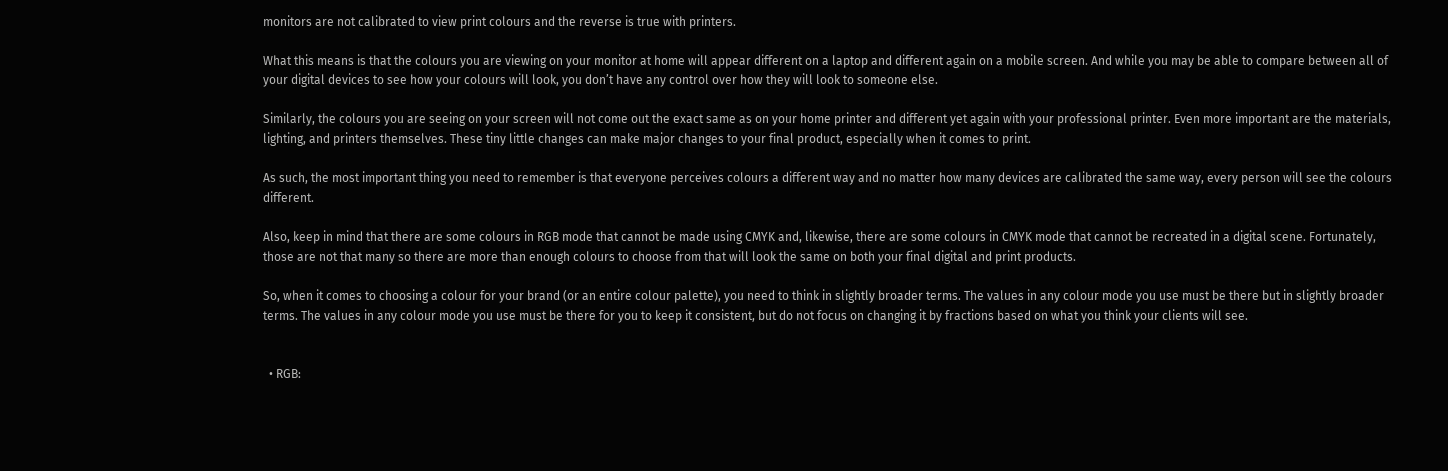monitors are not calibrated to view print colours and the reverse is true with printers.

What this means is that the colours you are viewing on your monitor at home will appear different on a laptop and different again on a mobile screen. And while you may be able to compare between all of your digital devices to see how your colours will look, you don’t have any control over how they will look to someone else.

Similarly, the colours you are seeing on your screen will not come out the exact same as on your home printer and different yet again with your professional printer. Even more important are the materials, lighting, and printers themselves. These tiny little changes can make major changes to your final product, especially when it comes to print.

As such, the most important thing you need to remember is that everyone perceives colours a different way and no matter how many devices are calibrated the same way, every person will see the colours different.

Also, keep in mind that there are some colours in RGB mode that cannot be made using CMYK and, likewise, there are some colours in CMYK mode that cannot be recreated in a digital scene. Fortunately, those are not that many so there are more than enough colours to choose from that will look the same on both your final digital and print products.

So, when it comes to choosing a colour for your brand (or an entire colour palette), you need to think in slightly broader terms. The values in any colour mode you use must be there but in slightly broader terms. The values in any colour mode you use must be there for you to keep it consistent, but do not focus on changing it by fractions based on what you think your clients will see.


  • RGB: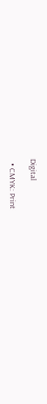Digital

  • CMYK: Print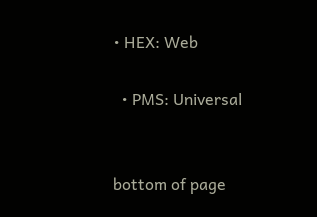• HEX: Web

  • PMS: Universal


bottom of page